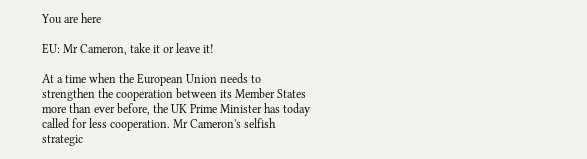You are here

EU: Mr Cameron, take it or leave it!

At a time when the European Union needs to strengthen the cooperation between its Member States more than ever before, the UK Prime Minister has today called for less cooperation. Mr Cameron's selfish strategic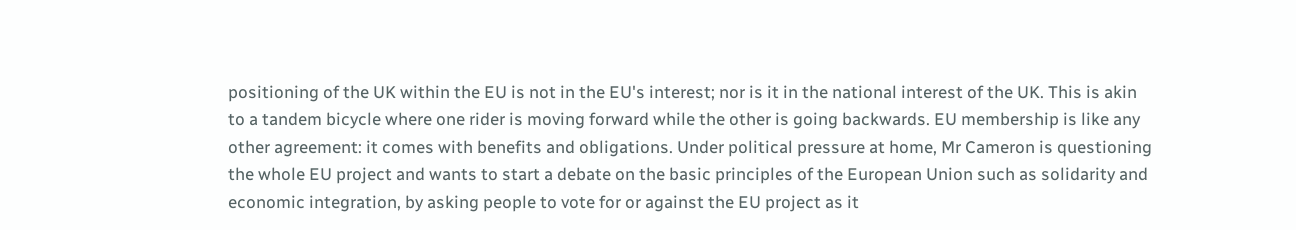positioning of the UK within the EU is not in the EU's interest; nor is it in the national interest of the UK. This is akin to a tandem bicycle where one rider is moving forward while the other is going backwards. EU membership is like any other agreement: it comes with benefits and obligations. Under political pressure at home, Mr Cameron is questioning the whole EU project and wants to start a debate on the basic principles of the European Union such as solidarity and economic integration, by asking people to vote for or against the EU project as it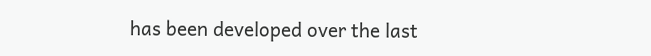has been developed over the last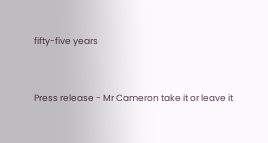fifty-five years


Press release - Mr Cameron take it or leave it